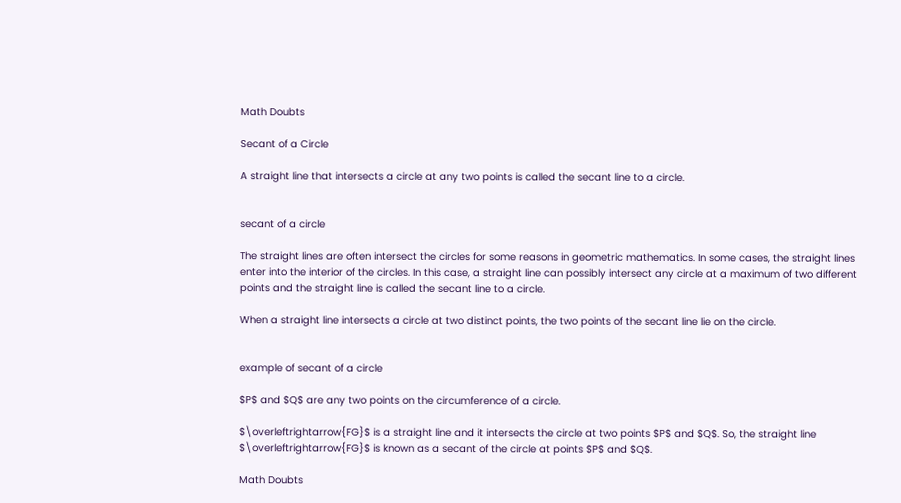Math Doubts

Secant of a Circle

A straight line that intersects a circle at any two points is called the secant line to a circle.


secant of a circle

The straight lines are often intersect the circles for some reasons in geometric mathematics. In some cases, the straight lines enter into the interior of the circles. In this case, a straight line can possibly intersect any circle at a maximum of two different points and the straight line is called the secant line to a circle.

When a straight line intersects a circle at two distinct points, the two points of the secant line lie on the circle.


example of secant of a circle

$P$ and $Q$ are any two points on the circumference of a circle.

$\overleftrightarrow{FG}$ is a straight line and it intersects the circle at two points $P$ and $Q$. So, the straight line $\overleftrightarrow{FG}$ is known as a secant of the circle at points $P$ and $Q$.

Math Doubts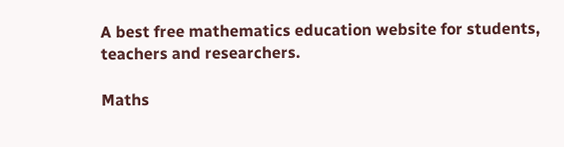A best free mathematics education website for students, teachers and researchers.

Maths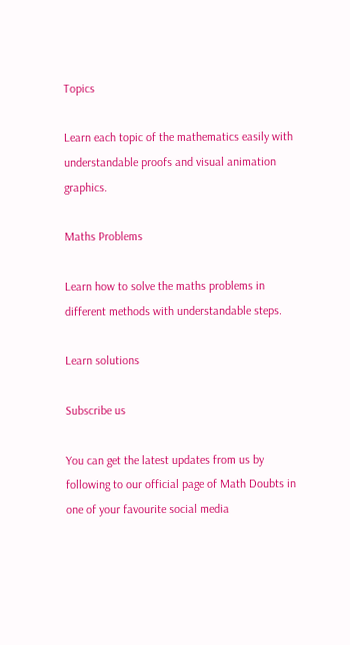Topics

Learn each topic of the mathematics easily with understandable proofs and visual animation graphics.

Maths Problems

Learn how to solve the maths problems in different methods with understandable steps.

Learn solutions

Subscribe us

You can get the latest updates from us by following to our official page of Math Doubts in one of your favourite social media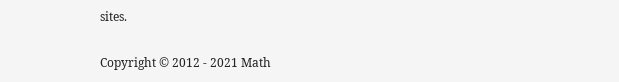sites.

Copyright © 2012 - 2021 Math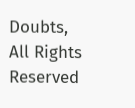Doubts, All Rights Reserved